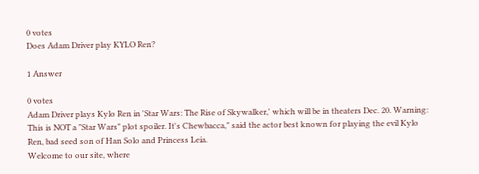0 votes
Does Adam Driver play KYLO Ren?

1 Answer

0 votes
Adam Driver plays Kylo Ren in 'Star Wars: The Rise of Skywalker,' which will be in theaters Dec. 20. Warning: This is NOT a "Star Wars" plot spoiler. It's Chewbacca," said the actor best known for playing the evil Kylo Ren, bad seed son of Han Solo and Princess Leia.
Welcome to our site, where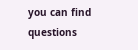you can find questions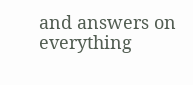and answers on everything